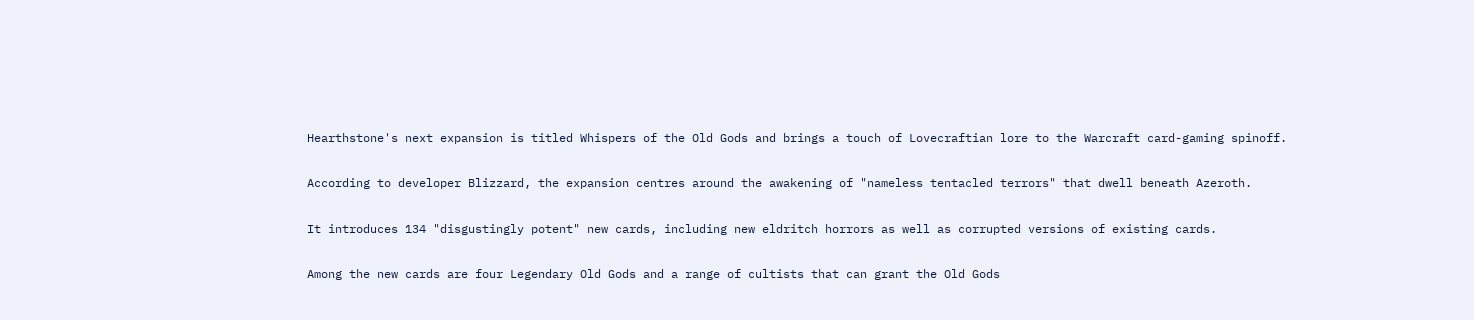Hearthstone's next expansion is titled Whispers of the Old Gods and brings a touch of Lovecraftian lore to the Warcraft card-gaming spinoff.

According to developer Blizzard, the expansion centres around the awakening of "nameless tentacled terrors" that dwell beneath Azeroth.

It introduces 134 "disgustingly potent" new cards, including new eldritch horrors as well as corrupted versions of existing cards.

Among the new cards are four Legendary Old Gods and a range of cultists that can grant the Old Gods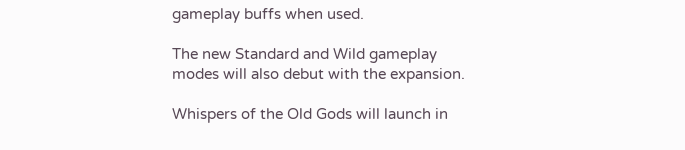gameplay buffs when used.

The new Standard and Wild gameplay modes will also debut with the expansion.

Whispers of the Old Gods will launch in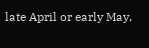late April or early May,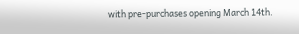with pre-purchases opening March 14th.